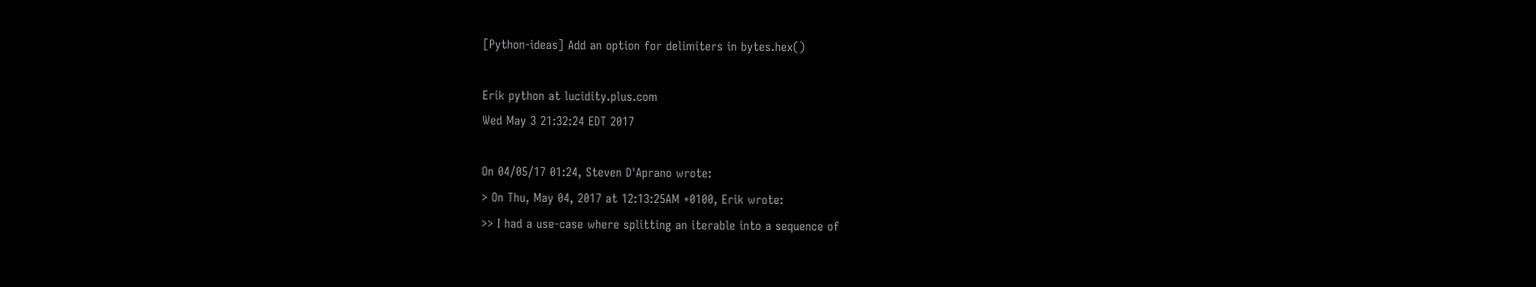[Python-ideas] Add an option for delimiters in bytes.hex()

Erik python at lucidity.plus.com
Wed May 3 21:32:24 EDT 2017

On 04/05/17 01:24, Steven D'Aprano wrote:
> On Thu, May 04, 2017 at 12:13:25AM +0100, Erik wrote:
>> I had a use-case where splitting an iterable into a sequence of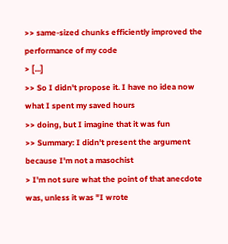>> same-sized chunks efficiently improved the performance of my code
> [...]
>> So I didn't propose it. I have no idea now what I spent my saved hours
>> doing, but I imagine that it was fun
>> Summary: I didn't present the argument because I'm not a masochist
> I'm not sure what the point of that anecdote was, unless it was "I wrote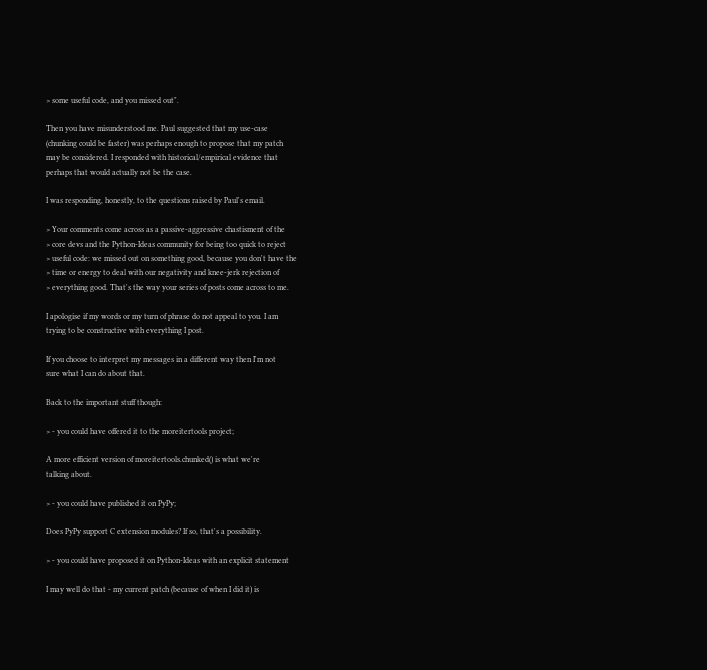> some useful code, and you missed out".

Then you have misunderstood me. Paul suggested that my use-case
(chunking could be faster) was perhaps enough to propose that my patch
may be considered. I responded with historical/empirical evidence that
perhaps that would actually not be the case.

I was responding, honestly, to the questions raised by Paul's email.

> Your comments come across as a passive-aggressive chastisment of the
> core devs and the Python-Ideas community for being too quick to reject
> useful code: we missed out on something good, because you don't have the
> time or energy to deal with our negativity and knee-jerk rejection of
> everything good. That's the way your series of posts come across to me.

I apologise if my words or my turn of phrase do not appeal to you. I am
trying to be constructive with everything I post.

If you choose to interpret my messages in a different way then I'm not
sure what I can do about that.

Back to the important stuff though:

> - you could have offered it to the moreitertools project;

A more efficient version of moreitertools.chunked() is what we're
talking about.

> - you could have published it on PyPy;

Does PyPy support C extension modules? If so, that's a possibility.

> - you could have proposed it on Python-Ideas with an explicit statement

I may well do that - my current patch (because of when I did it) is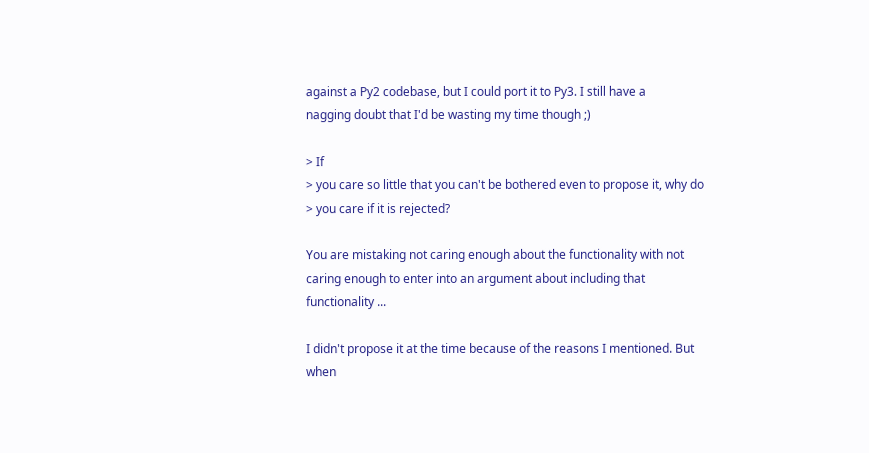against a Py2 codebase, but I could port it to Py3. I still have a
nagging doubt that I'd be wasting my time though ;)

> If
> you care so little that you can't be bothered even to propose it, why do
> you care if it is rejected?

You are mistaking not caring enough about the functionality with not
caring enough to enter into an argument about including that
functionality ...

I didn't propose it at the time because of the reasons I mentioned. But
when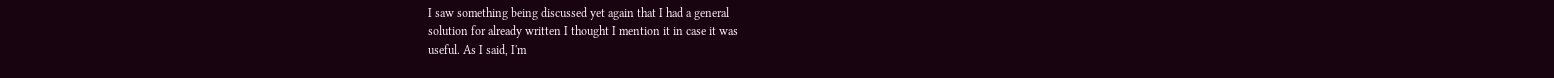I saw something being discussed yet again that I had a general
solution for already written I thought I mention it in case it was
useful. As I said, I'm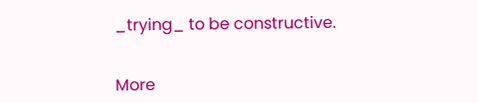_trying_ to be constructive.


More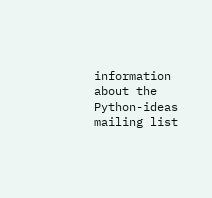information about the Python-ideas mailing list